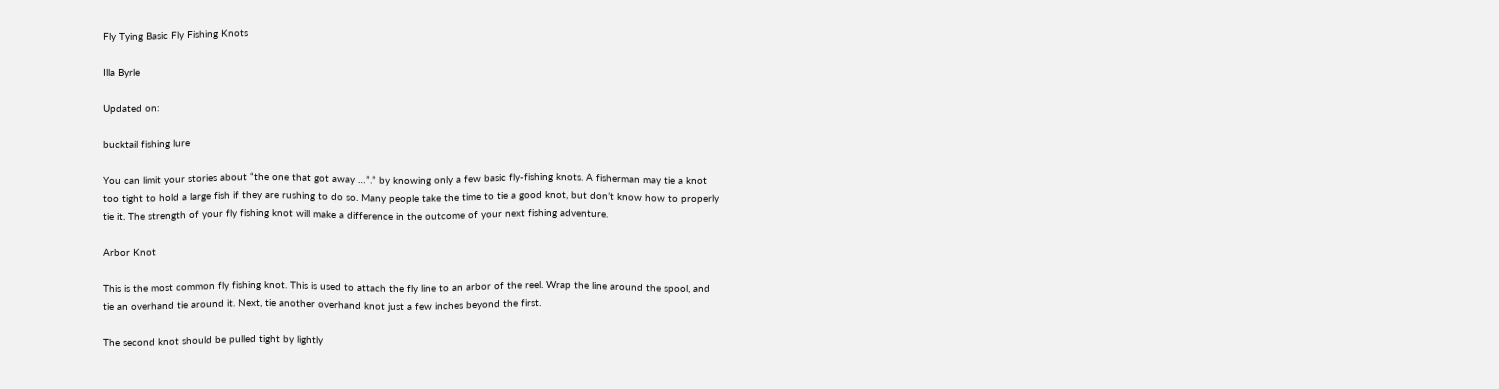Fly Tying Basic Fly Fishing Knots

Illa Byrle

Updated on:

bucktail fishing lure

You can limit your stories about “the one that got away …”.” by knowing only a few basic fly-fishing knots. A fisherman may tie a knot too tight to hold a large fish if they are rushing to do so. Many people take the time to tie a good knot, but don’t know how to properly tie it. The strength of your fly fishing knot will make a difference in the outcome of your next fishing adventure.

Arbor Knot

This is the most common fly fishing knot. This is used to attach the fly line to an arbor of the reel. Wrap the line around the spool, and tie an overhand tie around it. Next, tie another overhand knot just a few inches beyond the first.

The second knot should be pulled tight by lightly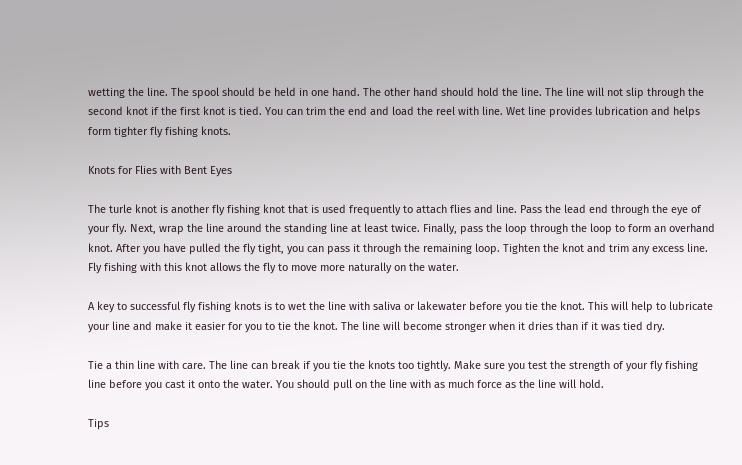wetting the line. The spool should be held in one hand. The other hand should hold the line. The line will not slip through the second knot if the first knot is tied. You can trim the end and load the reel with line. Wet line provides lubrication and helps form tighter fly fishing knots.

Knots for Flies with Bent Eyes

The turle knot is another fly fishing knot that is used frequently to attach flies and line. Pass the lead end through the eye of your fly. Next, wrap the line around the standing line at least twice. Finally, pass the loop through the loop to form an overhand knot. After you have pulled the fly tight, you can pass it through the remaining loop. Tighten the knot and trim any excess line. Fly fishing with this knot allows the fly to move more naturally on the water.

A key to successful fly fishing knots is to wet the line with saliva or lakewater before you tie the knot. This will help to lubricate your line and make it easier for you to tie the knot. The line will become stronger when it dries than if it was tied dry.

Tie a thin line with care. The line can break if you tie the knots too tightly. Make sure you test the strength of your fly fishing line before you cast it onto the water. You should pull on the line with as much force as the line will hold.

Tips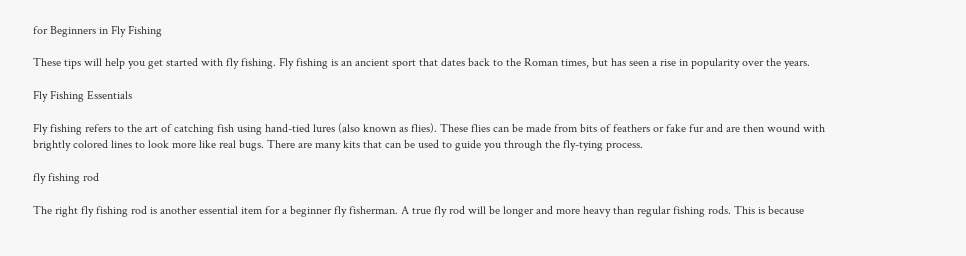for Beginners in Fly Fishing

These tips will help you get started with fly fishing. Fly fishing is an ancient sport that dates back to the Roman times, but has seen a rise in popularity over the years.

Fly Fishing Essentials

Fly fishing refers to the art of catching fish using hand-tied lures (also known as flies). These flies can be made from bits of feathers or fake fur and are then wound with brightly colored lines to look more like real bugs. There are many kits that can be used to guide you through the fly-tying process.

fly fishing rod

The right fly fishing rod is another essential item for a beginner fly fisherman. A true fly rod will be longer and more heavy than regular fishing rods. This is because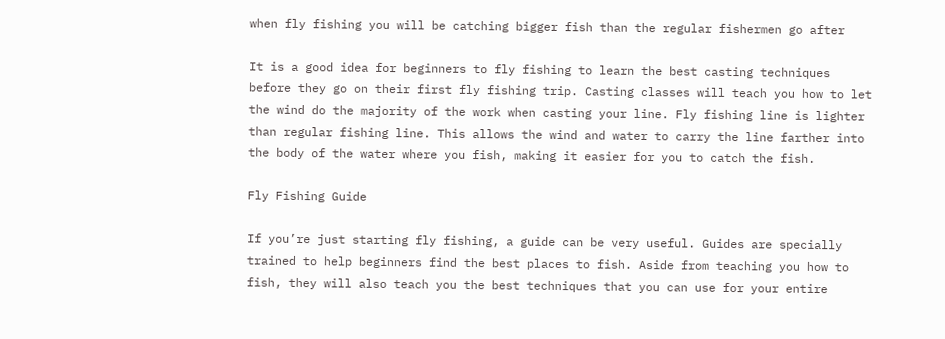when fly fishing you will be catching bigger fish than the regular fishermen go after

It is a good idea for beginners to fly fishing to learn the best casting techniques before they go on their first fly fishing trip. Casting classes will teach you how to let the wind do the majority of the work when casting your line. Fly fishing line is lighter than regular fishing line. This allows the wind and water to carry the line farther into the body of the water where you fish, making it easier for you to catch the fish.

Fly Fishing Guide

If you’re just starting fly fishing, a guide can be very useful. Guides are specially trained to help beginners find the best places to fish. Aside from teaching you how to fish, they will also teach you the best techniques that you can use for your entire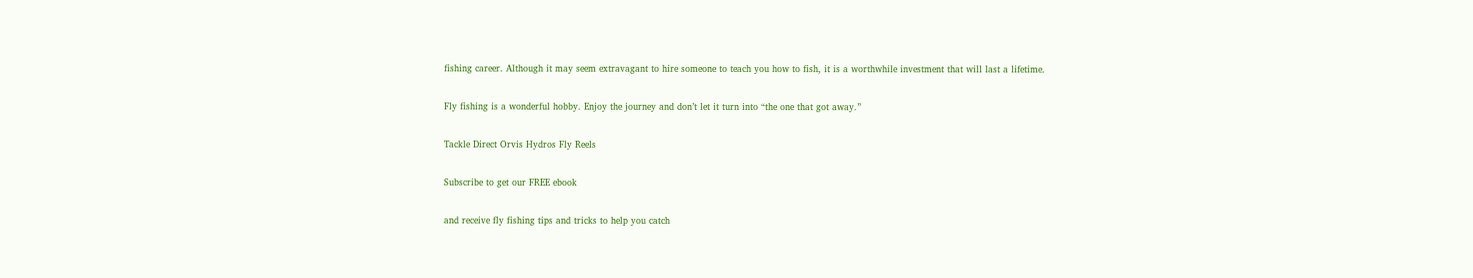fishing career. Although it may seem extravagant to hire someone to teach you how to fish, it is a worthwhile investment that will last a lifetime.

Fly fishing is a wonderful hobby. Enjoy the journey and don’t let it turn into “the one that got away.”

Tackle Direct Orvis Hydros Fly Reels

Subscribe to get our FREE ebook

and receive fly fishing tips and tricks to help you catch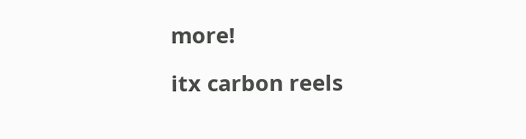more!

itx carbon reels